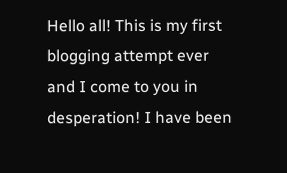Hello all! This is my first blogging attempt ever and I come to you in desperation! I have been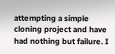attempting a simple cloning project and have had nothing but failure. I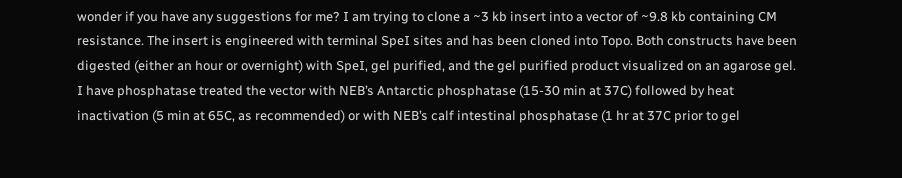wonder if you have any suggestions for me? I am trying to clone a ~3 kb insert into a vector of ~9.8 kb containing CM resistance. The insert is engineered with terminal SpeI sites and has been cloned into Topo. Both constructs have been digested (either an hour or overnight) with SpeI, gel purified, and the gel purified product visualized on an agarose gel. I have phosphatase treated the vector with NEB’s Antarctic phosphatase (15-30 min at 37C) followed by heat inactivation (5 min at 65C, as recommended) or with NEB’s calf intestinal phosphatase (1 hr at 37C prior to gel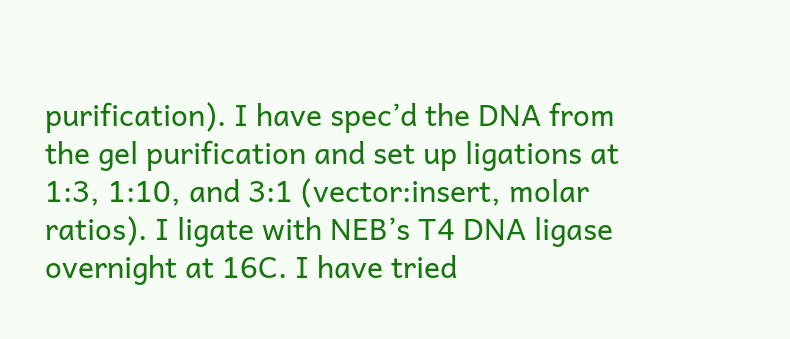purification). I have spec’d the DNA from the gel purification and set up ligations at 1:3, 1:10, and 3:1 (vector:insert, molar ratios). I ligate with NEB’s T4 DNA ligase overnight at 16C. I have tried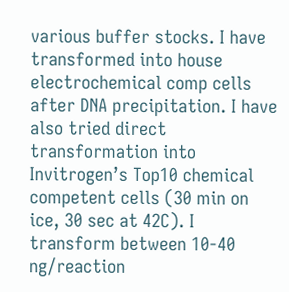various buffer stocks. I have transformed into house electrochemical comp cells after DNA precipitation. I have also tried direct transformation into Invitrogen’s Top10 chemical competent cells (30 min on ice, 30 sec at 42C). I transform between 10-40 ng/reaction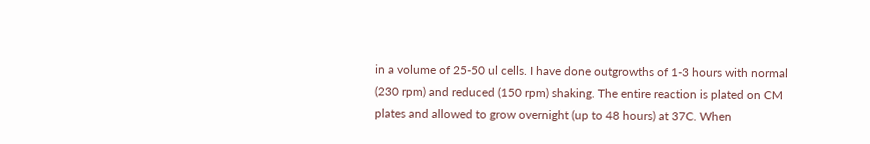in a volume of 25-50 ul cells. I have done outgrowths of 1-3 hours with normal (230 rpm) and reduced (150 rpm) shaking. The entire reaction is plated on CM plates and allowed to grow overnight (up to 48 hours) at 37C. When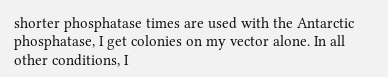shorter phosphatase times are used with the Antarctic phosphatase, I get colonies on my vector alone. In all other conditions, I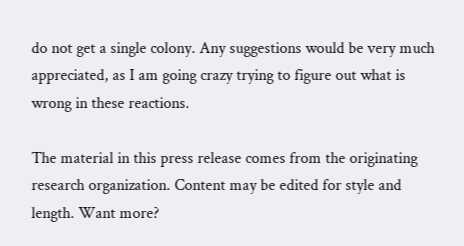do not get a single colony. Any suggestions would be very much appreciated, as I am going crazy trying to figure out what is wrong in these reactions.

The material in this press release comes from the originating research organization. Content may be edited for style and length. Want more?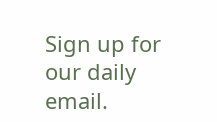Sign up for our daily email.